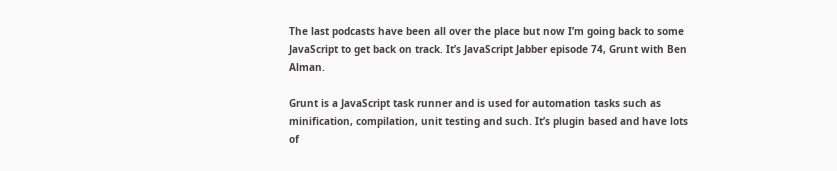The last podcasts have been all over the place but now I’m going back to some JavaScript to get back on track. It’s JavaScript Jabber episode 74, Grunt with Ben Alman.

Grunt is a JavaScript task runner and is used for automation tasks such as minification, compilation, unit testing and such. It’s plugin based and have lots of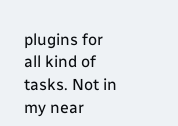plugins for all kind of tasks. Not in my near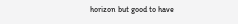horizon but good to have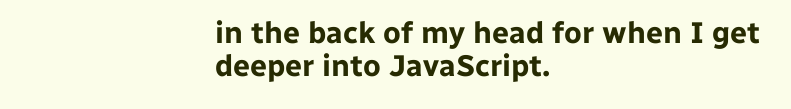in the back of my head for when I get deeper into JavaScript.